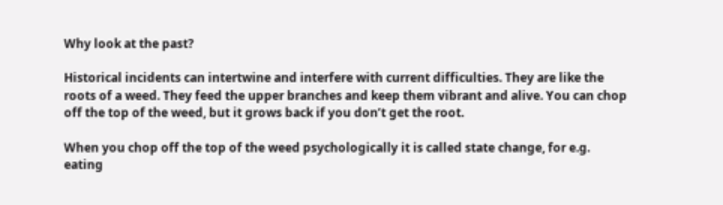Why look at the past?

Historical incidents can intertwine and interfere with current difficulties. They are like the roots of a weed. They feed the upper branches and keep them vibrant and alive. You can chop off the top of the weed, but it grows back if you don’t get the root.

When you chop off the top of the weed psychologically it is called state change, for e.g. eating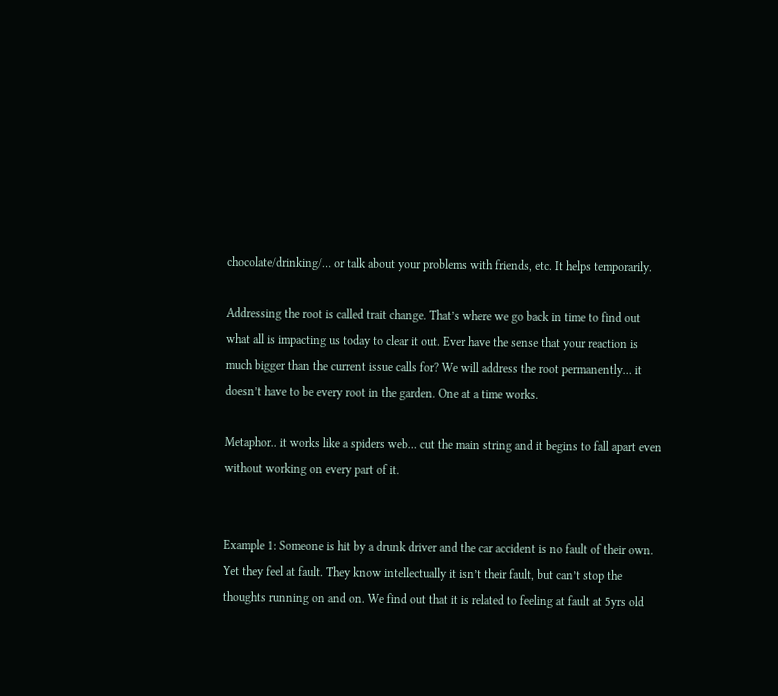chocolate/drinking/… or talk about your problems with friends, etc. It helps temporarily.

Addressing the root is called trait change. That’s where we go back in time to find out what all is impacting us today to clear it out. Ever have the sense that your reaction is much bigger than the current issue calls for? We will address the root permanently… it doesn’t have to be every root in the garden. One at a time works.

Metaphor.. it works like a spiders web… cut the main string and it begins to fall apart even without working on every part of it.


Example 1: Someone is hit by a drunk driver and the car accident is no fault of their own. Yet they feel at fault. They know intellectually it isn’t their fault, but can’t stop the thoughts running on and on. We find out that it is related to feeling at fault at 5yrs old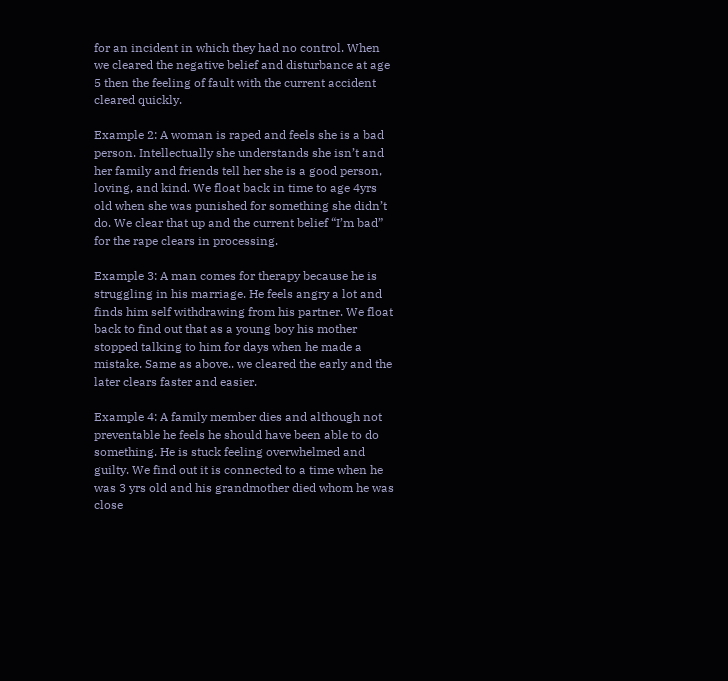for an incident in which they had no control. When we cleared the negative belief and disturbance at age 5 then the feeling of fault with the current accident cleared quickly.

Example 2: A woman is raped and feels she is a bad person. Intellectually she understands she isn’t and her family and friends tell her she is a good person, loving, and kind. We float back in time to age 4yrs old when she was punished for something she didn’t do. We clear that up and the current belief “I’m bad” for the rape clears in processing.

Example 3: A man comes for therapy because he is struggling in his marriage. He feels angry a lot and finds him self withdrawing from his partner. We float back to find out that as a young boy his mother stopped talking to him for days when he made a mistake. Same as above.. we cleared the early and the later clears faster and easier.

Example 4: A family member dies and although not preventable he feels he should have been able to do something. He is stuck feeling overwhelmed and guilty. We find out it is connected to a time when he was 3 yrs old and his grandmother died whom he was close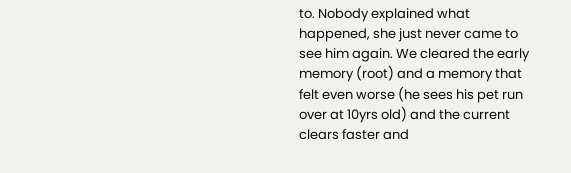to. Nobody explained what happened, she just never came to see him again. We cleared the early memory (root) and a memory that felt even worse (he sees his pet run over at 10yrs old) and the current clears faster and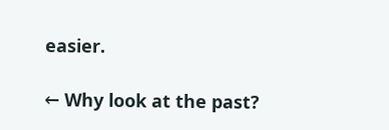easier.

← Why look at the past?